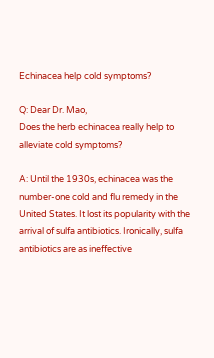Echinacea help cold symptoms?

Q: Dear Dr. Mao,
Does the herb echinacea really help to alleviate cold symptoms?

A: Until the 1930s, echinacea was the number-one cold and flu remedy in the United States. It lost its popularity with the arrival of sulfa antibiotics. Ironically, sulfa antibiotics are as ineffective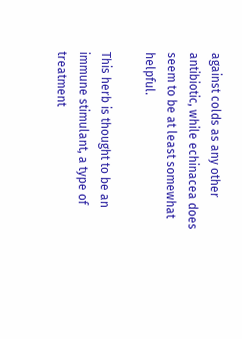against colds as any other antibiotic, while echinacea does seem to be at least somewhat helpful.

This herb is thought to be an immune stimulant, a type of treatment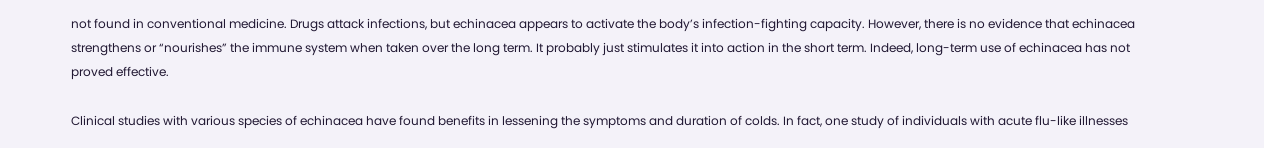not found in conventional medicine. Drugs attack infections, but echinacea appears to activate the body’s infection-fighting capacity. However, there is no evidence that echinacea strengthens or “nourishes” the immune system when taken over the long term. It probably just stimulates it into action in the short term. Indeed, long-term use of echinacea has not proved effective.

Clinical studies with various species of echinacea have found benefits in lessening the symptoms and duration of colds. In fact, one study of individuals with acute flu-like illnesses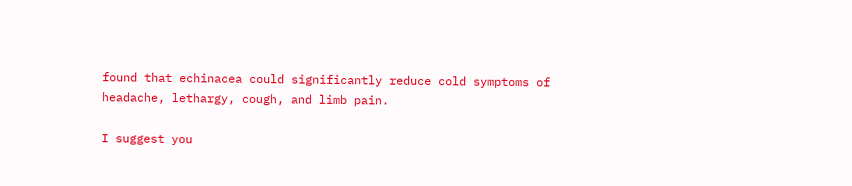found that echinacea could significantly reduce cold symptoms of headache, lethargy, cough, and limb pain.

I suggest you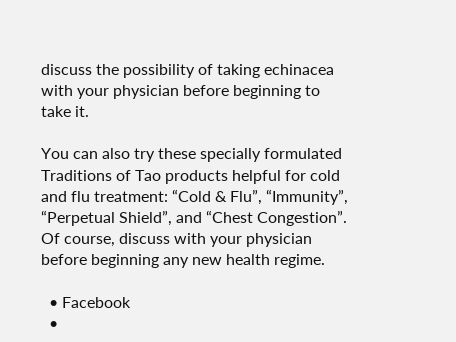discuss the possibility of taking echinacea with your physician before beginning to take it.

You can also try these specially formulated Traditions of Tao products helpful for cold and flu treatment: “Cold & Flu”, “Immunity”, “Perpetual Shield”, and “Chest Congestion”. Of course, discuss with your physician before beginning any new health regime.

  • Facebook
  •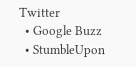Twitter
  • Google Buzz
  • StumbleUpon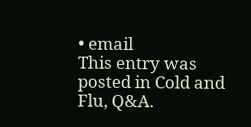• email
This entry was posted in Cold and Flu, Q&A.